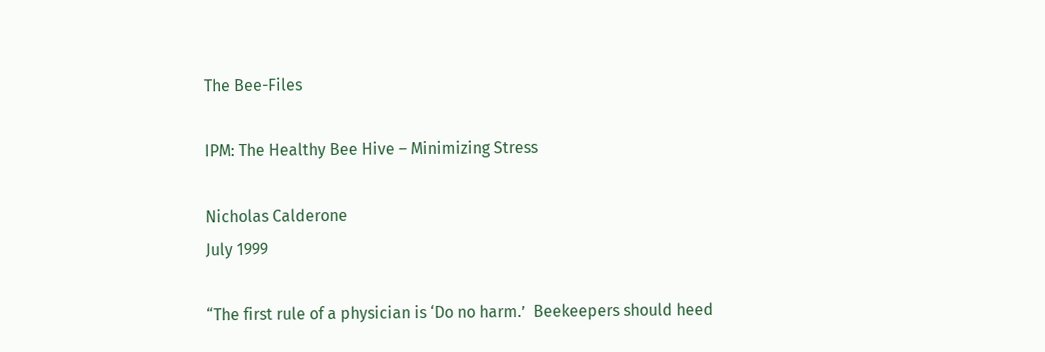The Bee-Files

IPM: The Healthy Bee Hive – Minimizing Stress

Nicholas Calderone
July 1999

“The first rule of a physician is ‘Do no harm.’  Beekeepers should heed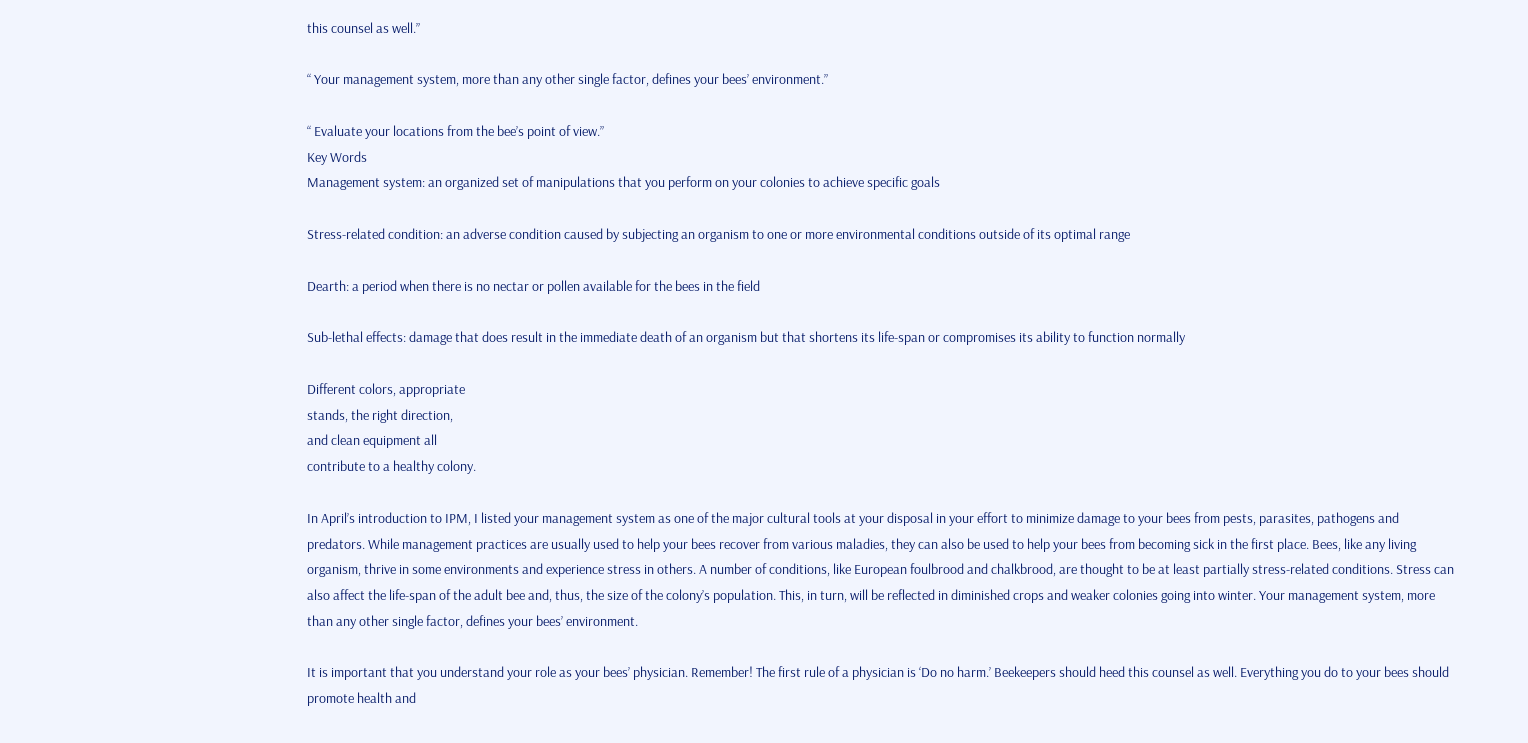this counsel as well.”

“ Your management system, more than any other single factor, defines your bees’ environment.”

“ Evaluate your locations from the bee’s point of view.”
Key Words
Management system: an organized set of manipulations that you perform on your colonies to achieve specific goals

Stress-related condition: an adverse condition caused by subjecting an organism to one or more environmental conditions outside of its optimal range

Dearth: a period when there is no nectar or pollen available for the bees in the field

Sub-lethal effects: damage that does result in the immediate death of an organism but that shortens its life-span or compromises its ability to function normally

Different colors, appropriate
stands, the right direction,
and clean equipment all
contribute to a healthy colony.

In April’s introduction to IPM, I listed your management system as one of the major cultural tools at your disposal in your effort to minimize damage to your bees from pests, parasites, pathogens and predators. While management practices are usually used to help your bees recover from various maladies, they can also be used to help your bees from becoming sick in the first place. Bees, like any living organism, thrive in some environments and experience stress in others. A number of conditions, like European foulbrood and chalkbrood, are thought to be at least partially stress-related conditions. Stress can also affect the life-span of the adult bee and, thus, the size of the colony’s population. This, in turn, will be reflected in diminished crops and weaker colonies going into winter. Your management system, more than any other single factor, defines your bees’ environment.

It is important that you understand your role as your bees’ physician. Remember! The first rule of a physician is ‘Do no harm.’ Beekeepers should heed this counsel as well. Everything you do to your bees should promote health and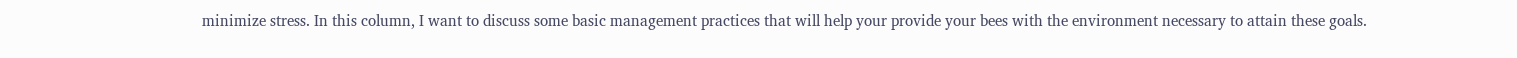minimize stress. In this column, I want to discuss some basic management practices that will help your provide your bees with the environment necessary to attain these goals.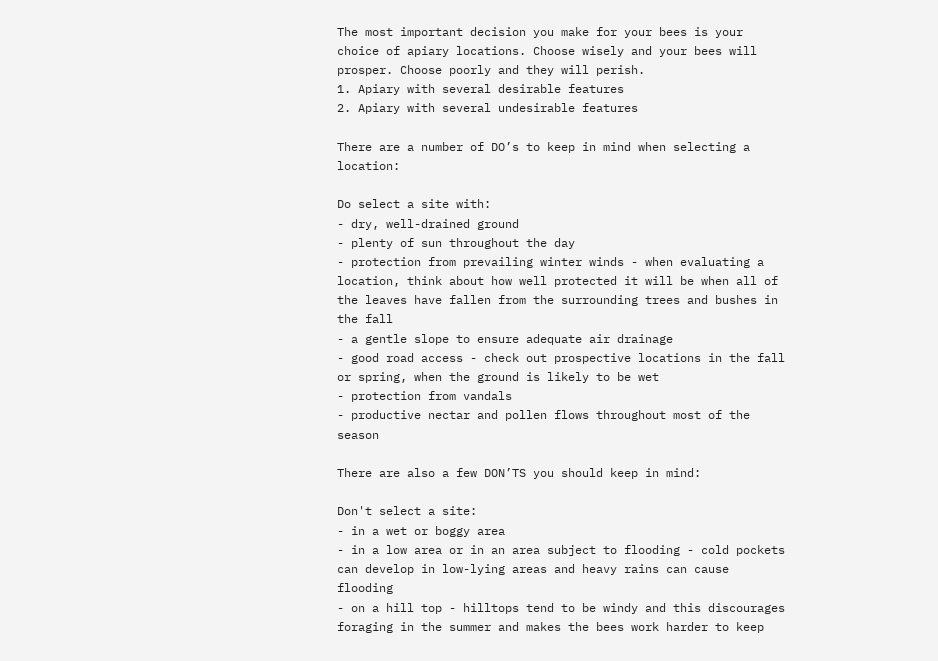The most important decision you make for your bees is your choice of apiary locations. Choose wisely and your bees will prosper. Choose poorly and they will perish.
1. Apiary with several desirable features
2. Apiary with several undesirable features

There are a number of DO’s to keep in mind when selecting a location:

Do select a site with:
- dry, well-drained ground
- plenty of sun throughout the day
- protection from prevailing winter winds - when evaluating a location, think about how well protected it will be when all of the leaves have fallen from the surrounding trees and bushes in the fall
- a gentle slope to ensure adequate air drainage
- good road access - check out prospective locations in the fall or spring, when the ground is likely to be wet
- protection from vandals
- productive nectar and pollen flows throughout most of the season

There are also a few DON’TS you should keep in mind:

Don't select a site:
- in a wet or boggy area
- in a low area or in an area subject to flooding - cold pockets can develop in low-lying areas and heavy rains can cause flooding
- on a hill top - hilltops tend to be windy and this discourages foraging in the summer and makes the bees work harder to keep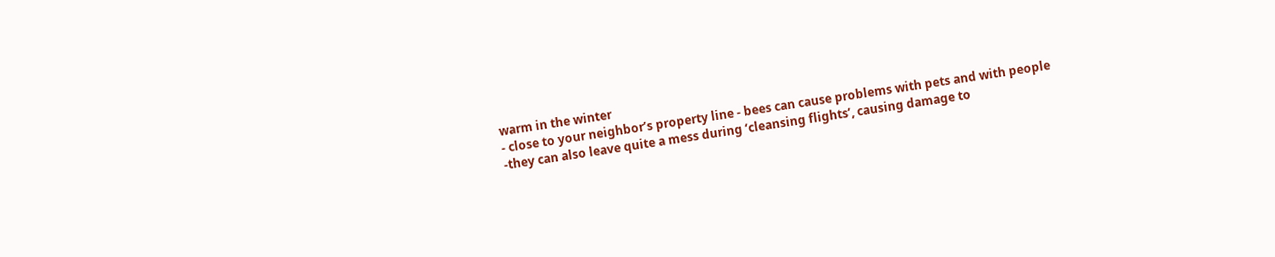warm in the winter
- close to your neighbor’s property line - bees can cause problems with pets and with people -they can also leave quite a mess during ‘cleansing flights’, causing damage to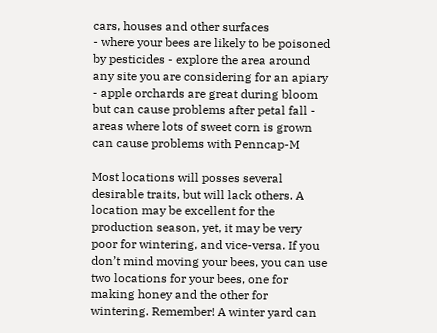cars, houses and other surfaces
- where your bees are likely to be poisoned by pesticides - explore the area around any site you are considering for an apiary - apple orchards are great during bloom but can cause problems after petal fall - areas where lots of sweet corn is grown can cause problems with Penncap-M

Most locations will posses several desirable traits, but will lack others. A location may be excellent for the production season, yet, it may be very poor for wintering, and vice-versa. If you don’t mind moving your bees, you can use two locations for your bees, one for making honey and the other for wintering. Remember! A winter yard can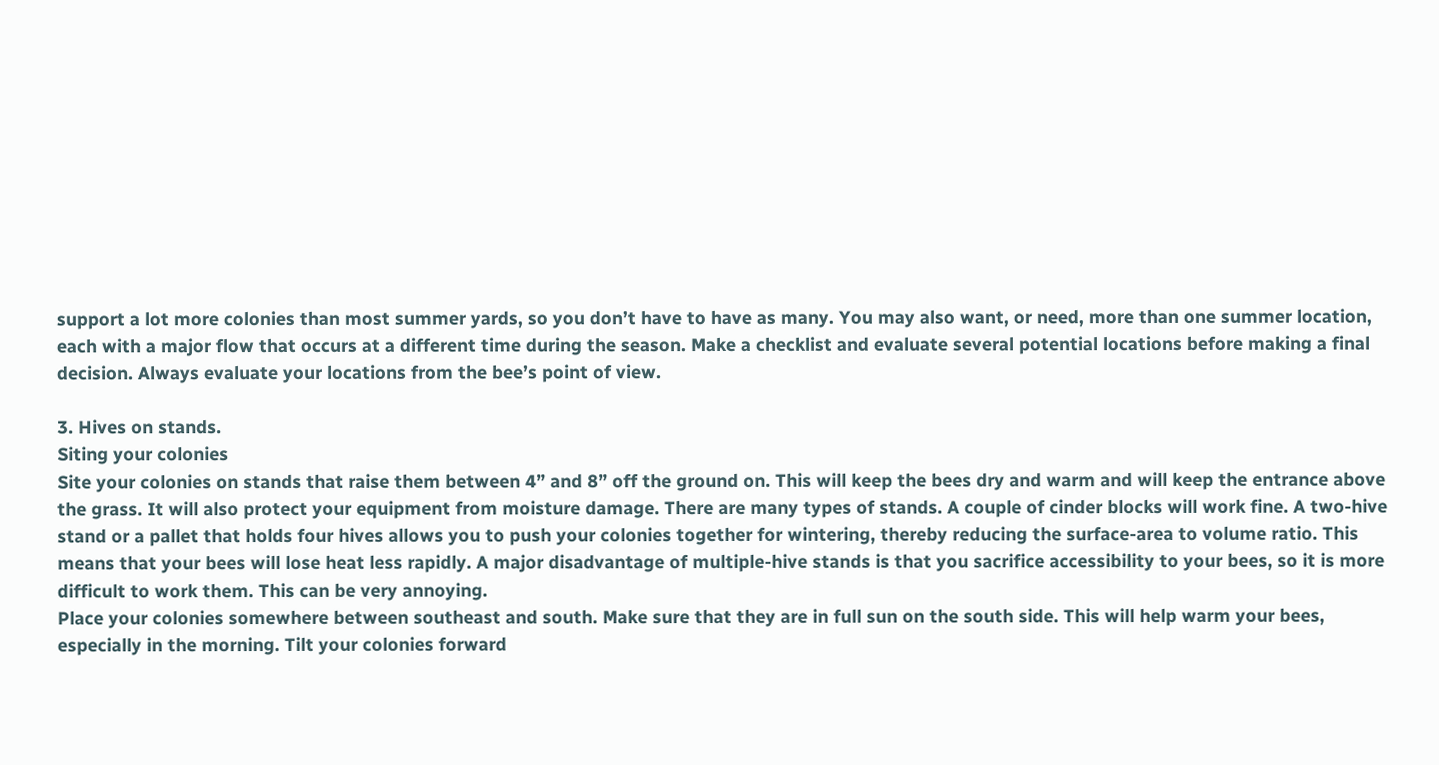support a lot more colonies than most summer yards, so you don’t have to have as many. You may also want, or need, more than one summer location, each with a major flow that occurs at a different time during the season. Make a checklist and evaluate several potential locations before making a final decision. Always evaluate your locations from the bee’s point of view.

3. Hives on stands.
Siting your colonies
Site your colonies on stands that raise them between 4” and 8” off the ground on. This will keep the bees dry and warm and will keep the entrance above the grass. It will also protect your equipment from moisture damage. There are many types of stands. A couple of cinder blocks will work fine. A two-hive stand or a pallet that holds four hives allows you to push your colonies together for wintering, thereby reducing the surface-area to volume ratio. This means that your bees will lose heat less rapidly. A major disadvantage of multiple-hive stands is that you sacrifice accessibility to your bees, so it is more difficult to work them. This can be very annoying.
Place your colonies somewhere between southeast and south. Make sure that they are in full sun on the south side. This will help warm your bees, especially in the morning. Tilt your colonies forward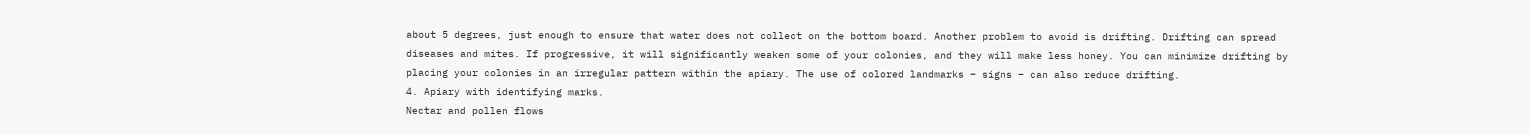about 5 degrees, just enough to ensure that water does not collect on the bottom board. Another problem to avoid is drifting. Drifting can spread diseases and mites. If progressive, it will significantly weaken some of your colonies, and they will make less honey. You can minimize drifting by placing your colonies in an irregular pattern within the apiary. The use of colored landmarks – signs – can also reduce drifting.
4. Apiary with identifying marks.
Nectar and pollen flows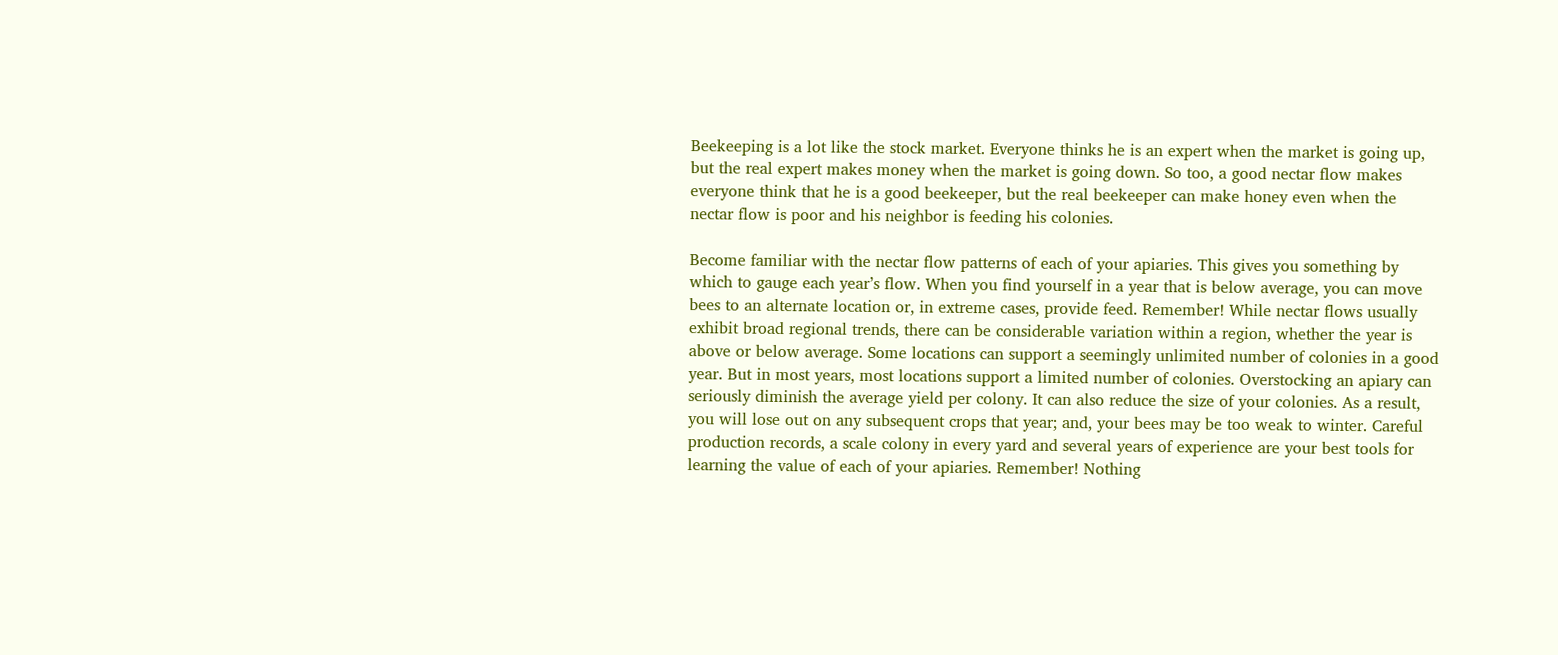Beekeeping is a lot like the stock market. Everyone thinks he is an expert when the market is going up, but the real expert makes money when the market is going down. So too, a good nectar flow makes everyone think that he is a good beekeeper, but the real beekeeper can make honey even when the nectar flow is poor and his neighbor is feeding his colonies.

Become familiar with the nectar flow patterns of each of your apiaries. This gives you something by which to gauge each year’s flow. When you find yourself in a year that is below average, you can move bees to an alternate location or, in extreme cases, provide feed. Remember! While nectar flows usually exhibit broad regional trends, there can be considerable variation within a region, whether the year is above or below average. Some locations can support a seemingly unlimited number of colonies in a good year. But in most years, most locations support a limited number of colonies. Overstocking an apiary can seriously diminish the average yield per colony. It can also reduce the size of your colonies. As a result, you will lose out on any subsequent crops that year; and, your bees may be too weak to winter. Careful production records, a scale colony in every yard and several years of experience are your best tools for learning the value of each of your apiaries. Remember! Nothing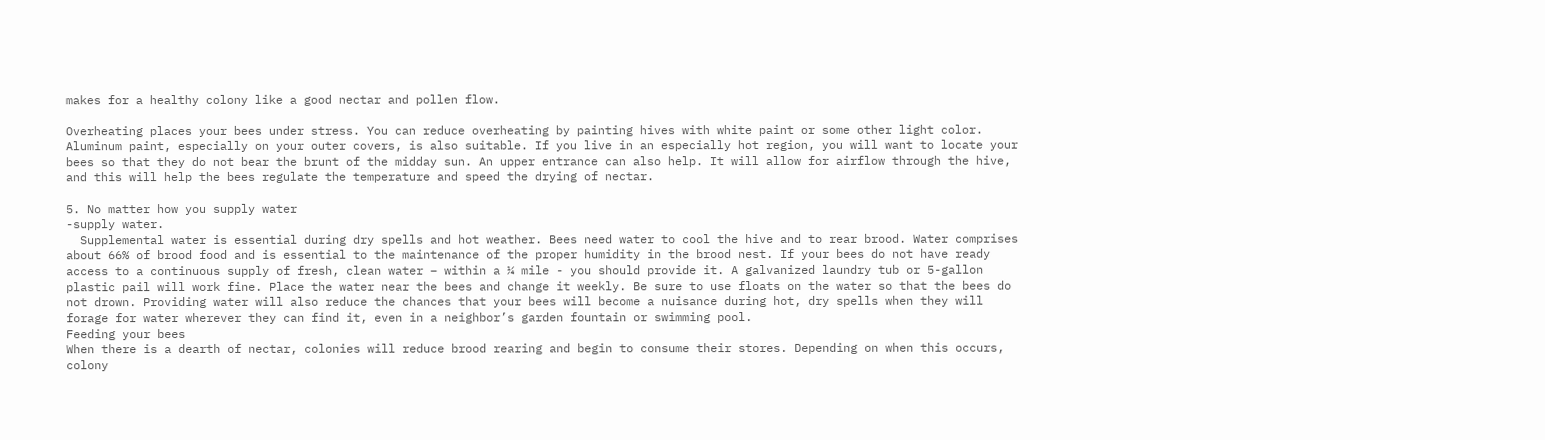makes for a healthy colony like a good nectar and pollen flow.

Overheating places your bees under stress. You can reduce overheating by painting hives with white paint or some other light color. Aluminum paint, especially on your outer covers, is also suitable. If you live in an especially hot region, you will want to locate your bees so that they do not bear the brunt of the midday sun. An upper entrance can also help. It will allow for airflow through the hive, and this will help the bees regulate the temperature and speed the drying of nectar.

5. No matter how you supply water
-supply water.
  Supplemental water is essential during dry spells and hot weather. Bees need water to cool the hive and to rear brood. Water comprises about 66% of brood food and is essential to the maintenance of the proper humidity in the brood nest. If your bees do not have ready access to a continuous supply of fresh, clean water – within a ¼ mile - you should provide it. A galvanized laundry tub or 5-gallon plastic pail will work fine. Place the water near the bees and change it weekly. Be sure to use floats on the water so that the bees do not drown. Providing water will also reduce the chances that your bees will become a nuisance during hot, dry spells when they will forage for water wherever they can find it, even in a neighbor’s garden fountain or swimming pool.
Feeding your bees
When there is a dearth of nectar, colonies will reduce brood rearing and begin to consume their stores. Depending on when this occurs, colony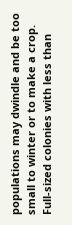populations may dwindle and be too small to winter or to make a crop. Full-sized colonies with less than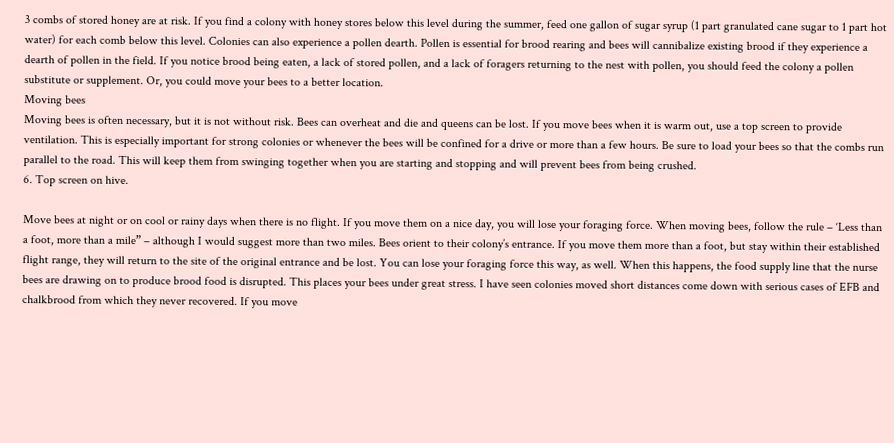3 combs of stored honey are at risk. If you find a colony with honey stores below this level during the summer, feed one gallon of sugar syrup (1 part granulated cane sugar to 1 part hot water) for each comb below this level. Colonies can also experience a pollen dearth. Pollen is essential for brood rearing and bees will cannibalize existing brood if they experience a dearth of pollen in the field. If you notice brood being eaten, a lack of stored pollen, and a lack of foragers returning to the nest with pollen, you should feed the colony a pollen substitute or supplement. Or, you could move your bees to a better location.
Moving bees
Moving bees is often necessary, but it is not without risk. Bees can overheat and die and queens can be lost. If you move bees when it is warm out, use a top screen to provide ventilation. This is especially important for strong colonies or whenever the bees will be confined for a drive or more than a few hours. Be sure to load your bees so that the combs run parallel to the road. This will keep them from swinging together when you are starting and stopping and will prevent bees from being crushed.
6. Top screen on hive.

Move bees at night or on cool or rainy days when there is no flight. If you move them on a nice day, you will lose your foraging force. When moving bees, follow the rule – ‘Less than a foot, more than a mile” – although I would suggest more than two miles. Bees orient to their colony’s entrance. If you move them more than a foot, but stay within their established flight range, they will return to the site of the original entrance and be lost. You can lose your foraging force this way, as well. When this happens, the food supply line that the nurse bees are drawing on to produce brood food is disrupted. This places your bees under great stress. I have seen colonies moved short distances come down with serious cases of EFB and chalkbrood from which they never recovered. If you move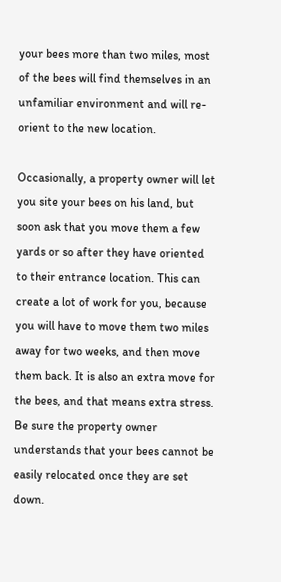your bees more than two miles, most of the bees will find themselves in an unfamiliar environment and will re-orient to the new location.

Occasionally, a property owner will let you site your bees on his land, but soon ask that you move them a few yards or so after they have oriented to their entrance location. This can create a lot of work for you, because you will have to move them two miles away for two weeks, and then move them back. It is also an extra move for the bees, and that means extra stress. Be sure the property owner understands that your bees cannot be easily relocated once they are set down.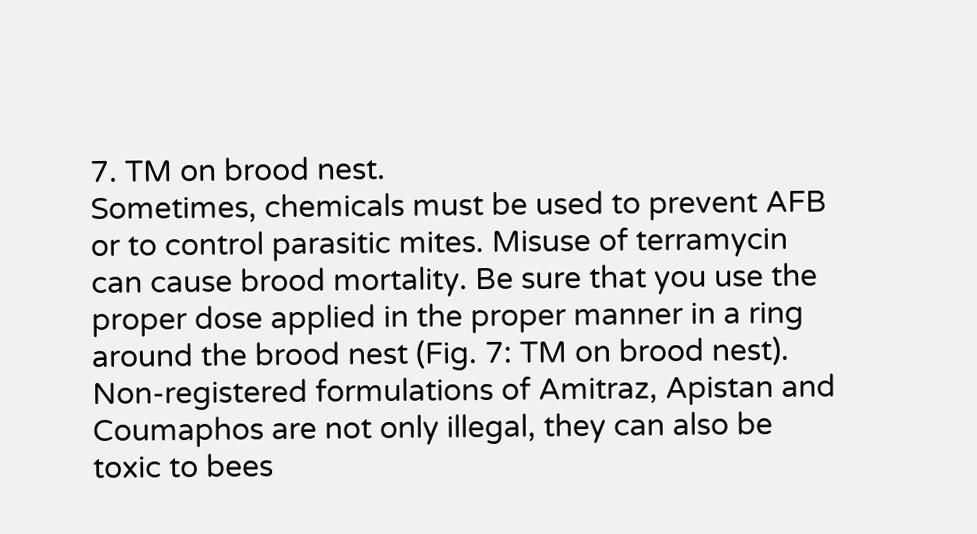7. TM on brood nest.
Sometimes, chemicals must be used to prevent AFB or to control parasitic mites. Misuse of terramycin can cause brood mortality. Be sure that you use the proper dose applied in the proper manner in a ring around the brood nest (Fig. 7: TM on brood nest). Non-registered formulations of Amitraz, Apistan and Coumaphos are not only illegal, they can also be toxic to bees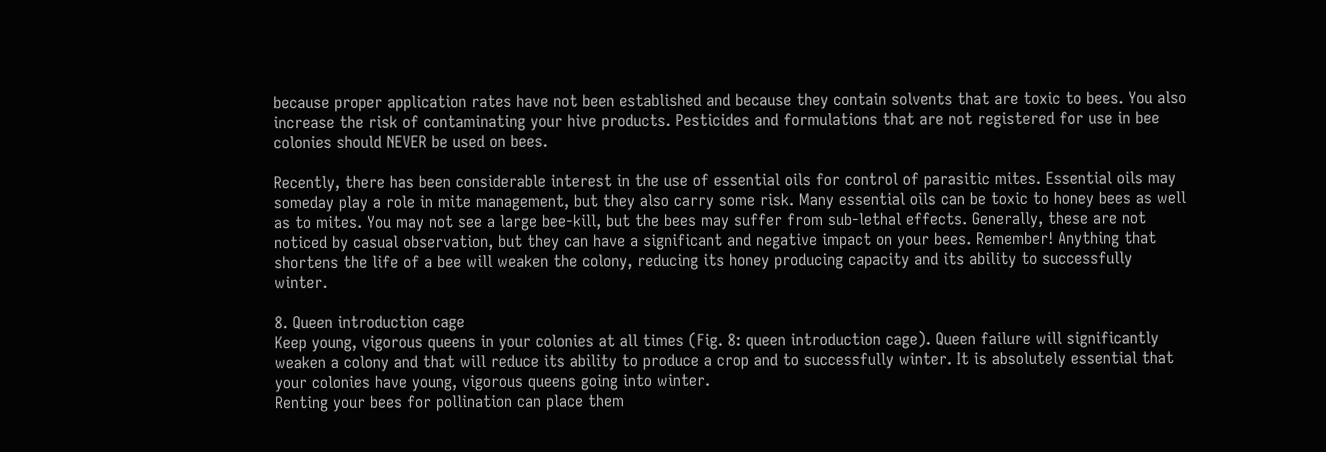because proper application rates have not been established and because they contain solvents that are toxic to bees. You also increase the risk of contaminating your hive products. Pesticides and formulations that are not registered for use in bee colonies should NEVER be used on bees.

Recently, there has been considerable interest in the use of essential oils for control of parasitic mites. Essential oils may someday play a role in mite management, but they also carry some risk. Many essential oils can be toxic to honey bees as well as to mites. You may not see a large bee-kill, but the bees may suffer from sub-lethal effects. Generally, these are not noticed by casual observation, but they can have a significant and negative impact on your bees. Remember! Anything that shortens the life of a bee will weaken the colony, reducing its honey producing capacity and its ability to successfully winter.

8. Queen introduction cage
Keep young, vigorous queens in your colonies at all times (Fig. 8: queen introduction cage). Queen failure will significantly weaken a colony and that will reduce its ability to produce a crop and to successfully winter. It is absolutely essential that your colonies have young, vigorous queens going into winter.
Renting your bees for pollination can place them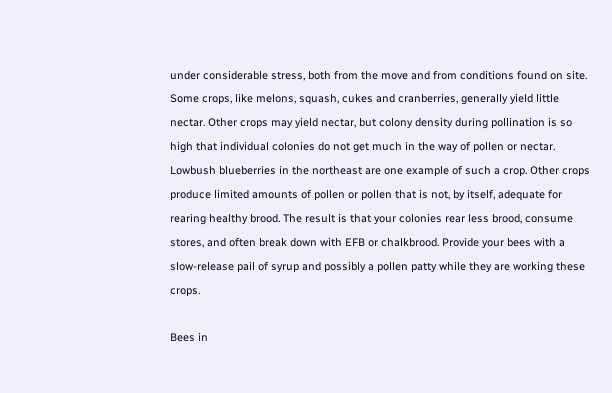under considerable stress, both from the move and from conditions found on site. Some crops, like melons, squash, cukes and cranberries, generally yield little nectar. Other crops may yield nectar, but colony density during pollination is so high that individual colonies do not get much in the way of pollen or nectar. Lowbush blueberries in the northeast are one example of such a crop. Other crops produce limited amounts of pollen or pollen that is not, by itself, adequate for rearing healthy brood. The result is that your colonies rear less brood, consume stores, and often break down with EFB or chalkbrood. Provide your bees with a slow-release pail of syrup and possibly a pollen patty while they are working these crops.

Bees in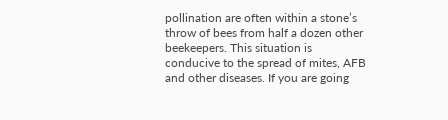pollination are often within a stone’s throw of bees from half a dozen other beekeepers. This situation is conducive to the spread of mites, AFB and other diseases. If you are going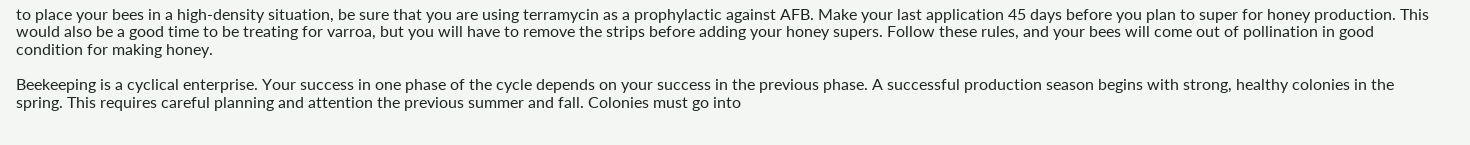to place your bees in a high-density situation, be sure that you are using terramycin as a prophylactic against AFB. Make your last application 45 days before you plan to super for honey production. This would also be a good time to be treating for varroa, but you will have to remove the strips before adding your honey supers. Follow these rules, and your bees will come out of pollination in good condition for making honey.

Beekeeping is a cyclical enterprise. Your success in one phase of the cycle depends on your success in the previous phase. A successful production season begins with strong, healthy colonies in the spring. This requires careful planning and attention the previous summer and fall. Colonies must go into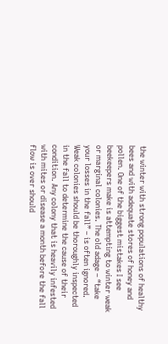the winter with strong populations of healthy bees and with adequate stores of honey and pollen. One of the biggest mistakes I see beekeepers make is attempting to winter weak or marginal colonies. The old adage – “take your losses in the fall” – is often ignored. Weak colonies should be thoroughly inspected in the fall to determine the cause of their condition. Any colony that is heavily infested with mites or disease a month before the fall flow is over should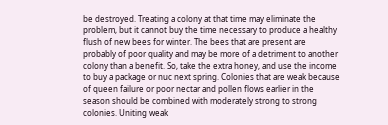be destroyed. Treating a colony at that time may eliminate the problem, but it cannot buy the time necessary to produce a healthy flush of new bees for winter. The bees that are present are probably of poor quality and may be more of a detriment to another colony than a benefit. So, take the extra honey, and use the income to buy a package or nuc next spring. Colonies that are weak because of queen failure or poor nectar and pollen flows earlier in the season should be combined with moderately strong to strong colonies. Uniting weak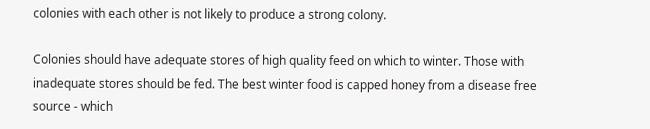colonies with each other is not likely to produce a strong colony.

Colonies should have adequate stores of high quality feed on which to winter. Those with inadequate stores should be fed. The best winter food is capped honey from a disease free source - which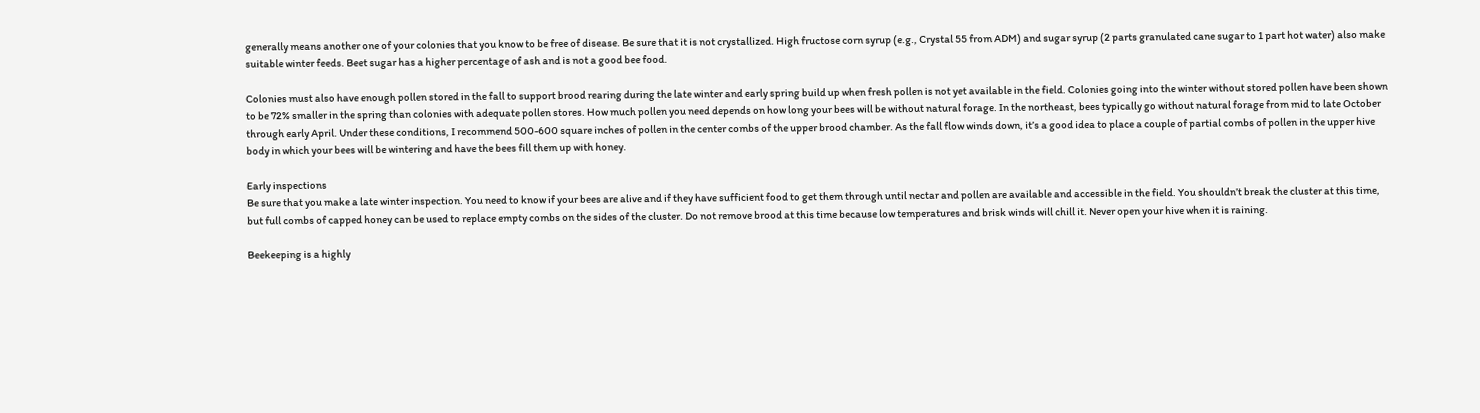generally means another one of your colonies that you know to be free of disease. Be sure that it is not crystallized. High fructose corn syrup (e.g., Crystal 55 from ADM) and sugar syrup (2 parts granulated cane sugar to 1 part hot water) also make suitable winter feeds. Beet sugar has a higher percentage of ash and is not a good bee food.

Colonies must also have enough pollen stored in the fall to support brood rearing during the late winter and early spring build up when fresh pollen is not yet available in the field. Colonies going into the winter without stored pollen have been shown to be 72% smaller in the spring than colonies with adequate pollen stores. How much pollen you need depends on how long your bees will be without natural forage. In the northeast, bees typically go without natural forage from mid to late October through early April. Under these conditions, I recommend 500-600 square inches of pollen in the center combs of the upper brood chamber. As the fall flow winds down, it’s a good idea to place a couple of partial combs of pollen in the upper hive body in which your bees will be wintering and have the bees fill them up with honey.

Early inspections
Be sure that you make a late winter inspection. You need to know if your bees are alive and if they have sufficient food to get them through until nectar and pollen are available and accessible in the field. You shouldn’t break the cluster at this time, but full combs of capped honey can be used to replace empty combs on the sides of the cluster. Do not remove brood at this time because low temperatures and brisk winds will chill it. Never open your hive when it is raining.

Beekeeping is a highly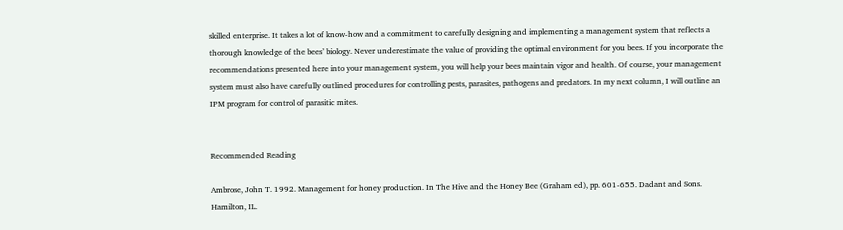skilled enterprise. It takes a lot of know-how and a commitment to carefully designing and implementing a management system that reflects a thorough knowledge of the bees’ biology. Never underestimate the value of providing the optimal environment for you bees. If you incorporate the recommendations presented here into your management system, you will help your bees maintain vigor and health. Of course, your management system must also have carefully outlined procedures for controlling pests, parasites, pathogens and predators. In my next column, I will outline an IPM program for control of parasitic mites.


Recommended Reading

Ambrose, John T. 1992. Management for honey production. In The Hive and the Honey Bee (Graham ed), pp. 601-655. Dadant and Sons. Hamilton, IL.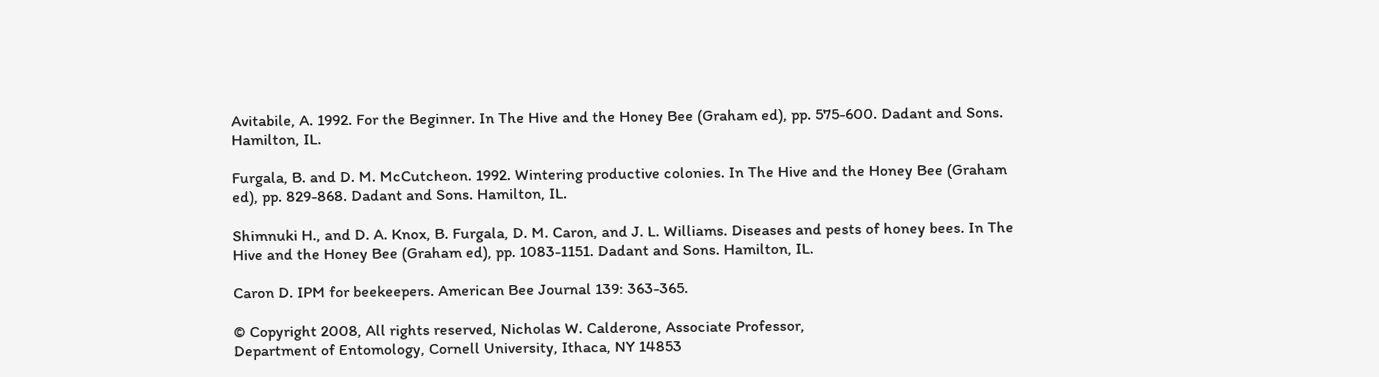Avitabile, A. 1992. For the Beginner. In The Hive and the Honey Bee (Graham ed), pp. 575-600. Dadant and Sons. Hamilton, IL.

Furgala, B. and D. M. McCutcheon. 1992. Wintering productive colonies. In The Hive and the Honey Bee (Graham ed), pp. 829-868. Dadant and Sons. Hamilton, IL.

Shimnuki H., and D. A. Knox, B. Furgala, D. M. Caron, and J. L. Williams. Diseases and pests of honey bees. In The Hive and the Honey Bee (Graham ed), pp. 1083-1151. Dadant and Sons. Hamilton, IL.

Caron D. IPM for beekeepers. American Bee Journal 139: 363-365.

© Copyright 2008, All rights reserved, Nicholas W. Calderone, Associate Professor,
Department of Entomology, Cornell University, Ithaca, NY 14853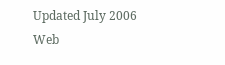Updated July 2006
Web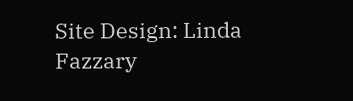Site Design: Linda Fazzary